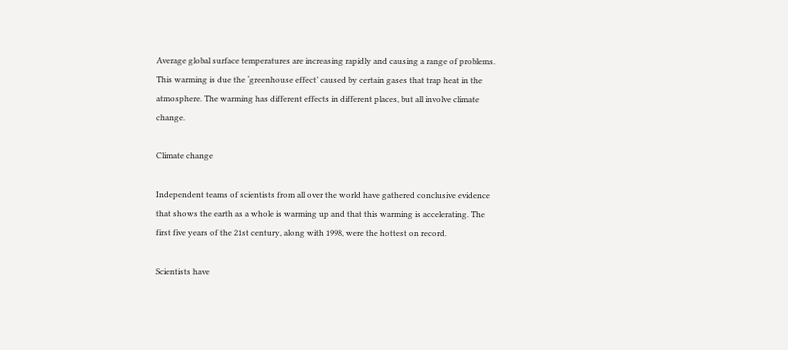Average global surface temperatures are increasing rapidly and causing a range of problems. This warming is due the ‘greenhouse effect’ caused by certain gases that trap heat in the atmosphere. The warming has different effects in different places, but all involve climate change.

Climate change

Independent teams of scientists from all over the world have gathered conclusive evidence that shows the earth as a whole is warming up and that this warming is accelerating. The first five years of the 21st century, along with 1998, were the hottest on record.

Scientists have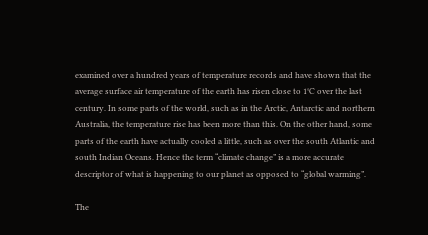examined over a hundred years of temperature records and have shown that the average surface air temperature of the earth has risen close to 1°C over the last century. In some parts of the world, such as in the Arctic, Antarctic and northern Australia, the temperature rise has been more than this. On the other hand, some parts of the earth have actually cooled a little, such as over the south Atlantic and south Indian Oceans. Hence the term “climate change” is a more accurate descriptor of what is happening to our planet as opposed to “global warming”.

The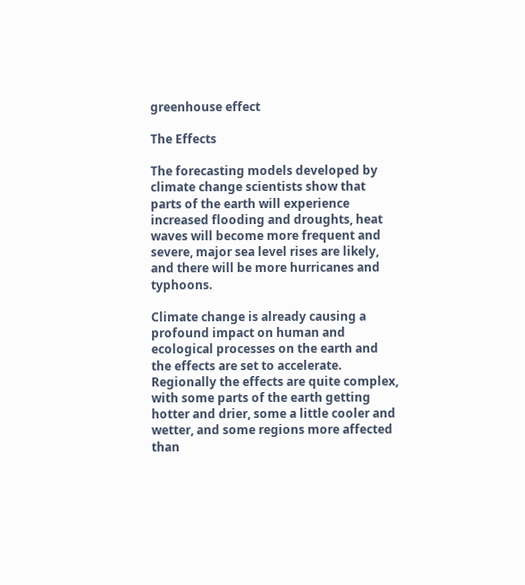greenhouse effect

The Effects

The forecasting models developed by climate change scientists show that parts of the earth will experience increased flooding and droughts, heat waves will become more frequent and severe, major sea level rises are likely, and there will be more hurricanes and typhoons.

Climate change is already causing a profound impact on human and ecological processes on the earth and the effects are set to accelerate. Regionally the effects are quite complex, with some parts of the earth getting hotter and drier, some a little cooler and wetter, and some regions more affected than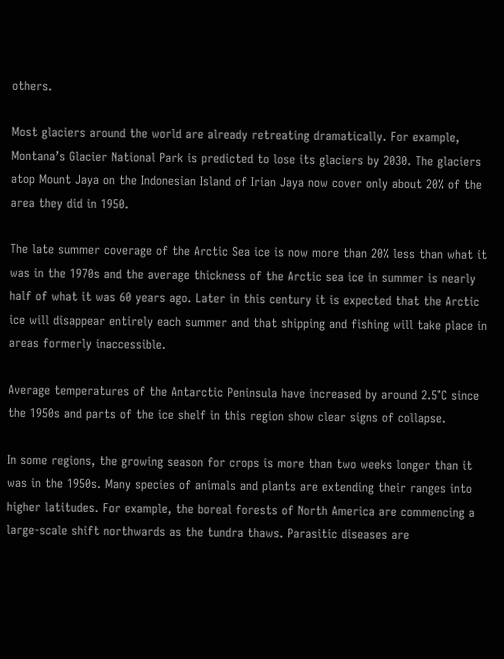others.

Most glaciers around the world are already retreating dramatically. For example, Montana’s Glacier National Park is predicted to lose its glaciers by 2030. The glaciers atop Mount Jaya on the Indonesian Island of Irian Jaya now cover only about 20% of the area they did in 1950.

The late summer coverage of the Arctic Sea ice is now more than 20% less than what it was in the 1970s and the average thickness of the Arctic sea ice in summer is nearly half of what it was 60 years ago. Later in this century it is expected that the Arctic ice will disappear entirely each summer and that shipping and fishing will take place in areas formerly inaccessible.

Average temperatures of the Antarctic Peninsula have increased by around 2.5°C since the 1950s and parts of the ice shelf in this region show clear signs of collapse.

In some regions, the growing season for crops is more than two weeks longer than it was in the 1950s. Many species of animals and plants are extending their ranges into higher latitudes. For example, the boreal forests of North America are commencing a large-scale shift northwards as the tundra thaws. Parasitic diseases are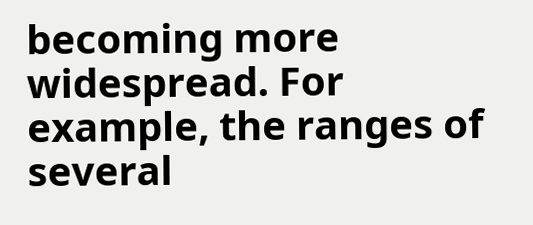becoming more widespread. For example, the ranges of several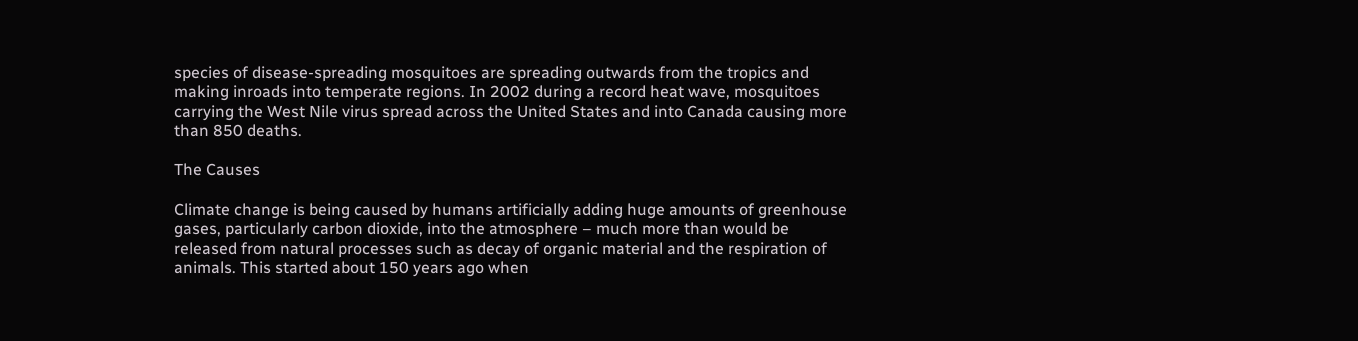species of disease-spreading mosquitoes are spreading outwards from the tropics and making inroads into temperate regions. In 2002 during a record heat wave, mosquitoes carrying the West Nile virus spread across the United States and into Canada causing more than 850 deaths.

The Causes

Climate change is being caused by humans artificially adding huge amounts of greenhouse gases, particularly carbon dioxide, into the atmosphere – much more than would be released from natural processes such as decay of organic material and the respiration of animals. This started about 150 years ago when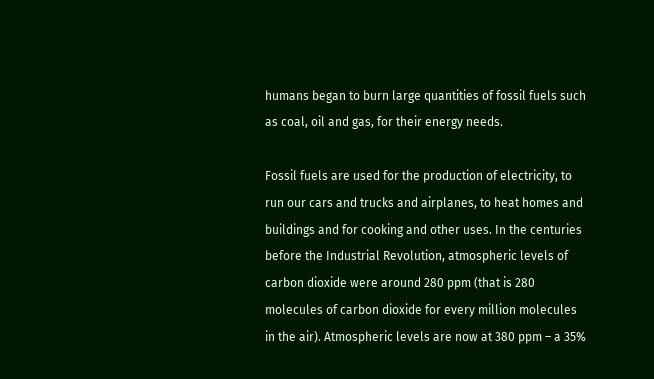humans began to burn large quantities of fossil fuels such as coal, oil and gas, for their energy needs.

Fossil fuels are used for the production of electricity, to run our cars and trucks and airplanes, to heat homes and buildings and for cooking and other uses. In the centuries before the Industrial Revolution, atmospheric levels of carbon dioxide were around 280 ppm (that is 280 molecules of carbon dioxide for every million molecules in the air). Atmospheric levels are now at 380 ppm – a 35%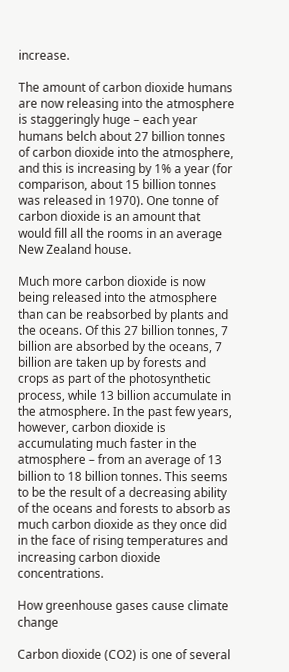increase.

The amount of carbon dioxide humans are now releasing into the atmosphere is staggeringly huge – each year humans belch about 27 billion tonnes of carbon dioxide into the atmosphere, and this is increasing by 1% a year (for comparison, about 15 billion tonnes was released in 1970). One tonne of carbon dioxide is an amount that would fill all the rooms in an average New Zealand house.

Much more carbon dioxide is now being released into the atmosphere than can be reabsorbed by plants and the oceans. Of this 27 billion tonnes, 7 billion are absorbed by the oceans, 7 billion are taken up by forests and crops as part of the photosynthetic process, while 13 billion accumulate in the atmosphere. In the past few years, however, carbon dioxide is accumulating much faster in the atmosphere – from an average of 13 billion to 18 billion tonnes. This seems to be the result of a decreasing ability of the oceans and forests to absorb as much carbon dioxide as they once did in the face of rising temperatures and increasing carbon dioxide concentrations.

How greenhouse gases cause climate change

Carbon dioxide (CO2) is one of several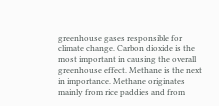greenhouse gases responsible for climate change. Carbon dioxide is the most important in causing the overall greenhouse effect. Methane is the next in importance. Methane originates mainly from rice paddies and from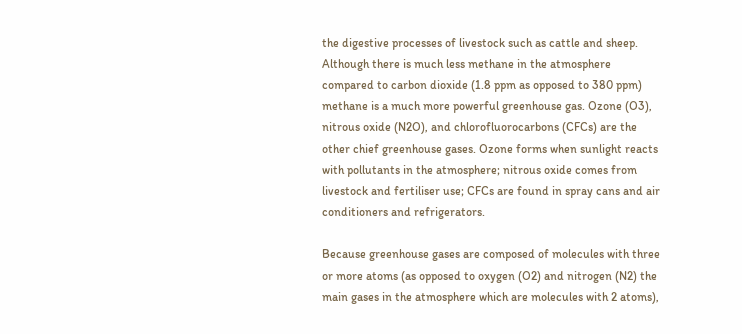the digestive processes of livestock such as cattle and sheep. Although there is much less methane in the atmosphere compared to carbon dioxide (1.8 ppm as opposed to 380 ppm) methane is a much more powerful greenhouse gas. Ozone (O3), nitrous oxide (N2O), and chlorofluorocarbons (CFCs) are the other chief greenhouse gases. Ozone forms when sunlight reacts with pollutants in the atmosphere; nitrous oxide comes from livestock and fertiliser use; CFCs are found in spray cans and air conditioners and refrigerators.

Because greenhouse gases are composed of molecules with three or more atoms (as opposed to oxygen (O2) and nitrogen (N2) the main gases in the atmosphere which are molecules with 2 atoms),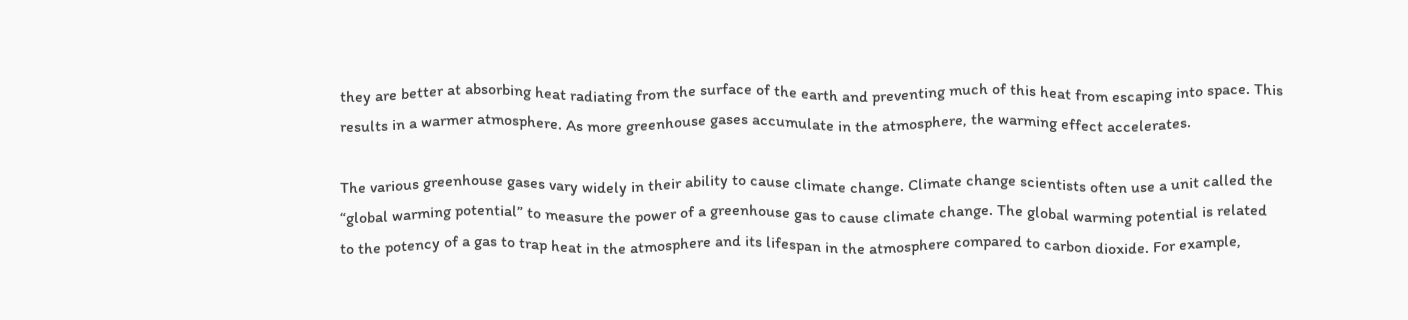they are better at absorbing heat radiating from the surface of the earth and preventing much of this heat from escaping into space. This results in a warmer atmosphere. As more greenhouse gases accumulate in the atmosphere, the warming effect accelerates.

The various greenhouse gases vary widely in their ability to cause climate change. Climate change scientists often use a unit called the “global warming potential” to measure the power of a greenhouse gas to cause climate change. The global warming potential is related to the potency of a gas to trap heat in the atmosphere and its lifespan in the atmosphere compared to carbon dioxide. For example,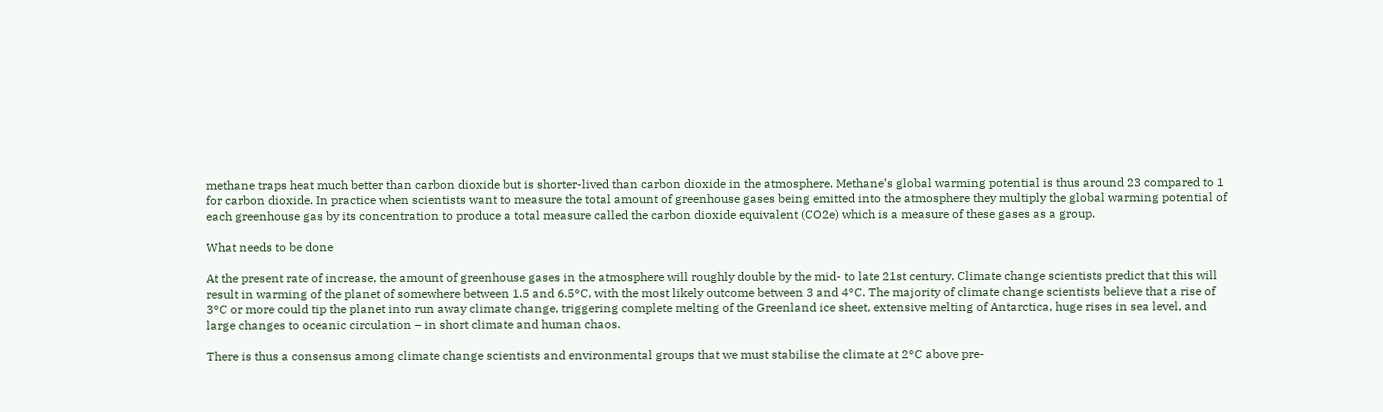methane traps heat much better than carbon dioxide but is shorter-lived than carbon dioxide in the atmosphere. Methane’s global warming potential is thus around 23 compared to 1 for carbon dioxide. In practice when scientists want to measure the total amount of greenhouse gases being emitted into the atmosphere they multiply the global warming potential of each greenhouse gas by its concentration to produce a total measure called the carbon dioxide equivalent (CO2e) which is a measure of these gases as a group.

What needs to be done

At the present rate of increase, the amount of greenhouse gases in the atmosphere will roughly double by the mid- to late 21st century. Climate change scientists predict that this will result in warming of the planet of somewhere between 1.5 and 6.5°C, with the most likely outcome between 3 and 4°C. The majority of climate change scientists believe that a rise of 3°C or more could tip the planet into run away climate change, triggering complete melting of the Greenland ice sheet, extensive melting of Antarctica, huge rises in sea level, and large changes to oceanic circulation – in short climate and human chaos.

There is thus a consensus among climate change scientists and environmental groups that we must stabilise the climate at 2°C above pre-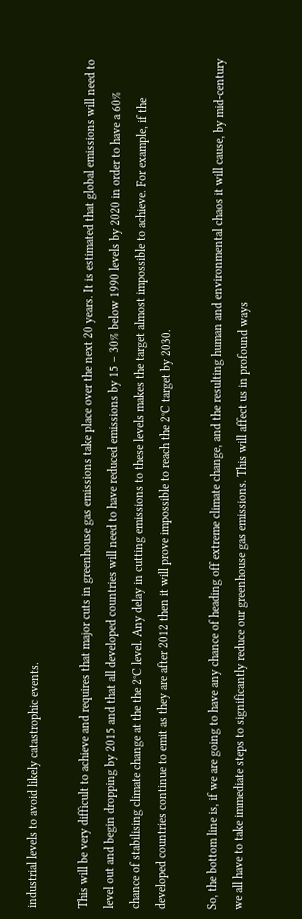industrial levels to avoid likely catastrophic events.

This will be very difficult to achieve and requires that major cuts in greenhouse gas emissions take place over the next 20 years. It is estimated that global emissions will need to level out and begin dropping by 2015 and that all developed countries will need to have reduced emissions by 15 – 30% below 1990 levels by 2020 in order to have a 60% chance of stabilising climate change at the the 2°C level. Any delay in cutting emissions to these levels makes the target almost impossible to achieve. For example, if the developed countries continue to emit as they are after 2012 then it will prove impossible to reach the 2°C target by 2030.

So, the bottom line is, if we are going to have any chance of heading off extreme climate change, and the resulting human and environmental chaos it will cause, by mid-century we all have to take immediate steps to significantly reduce our greenhouse gas emissions. This will affect us in profound ways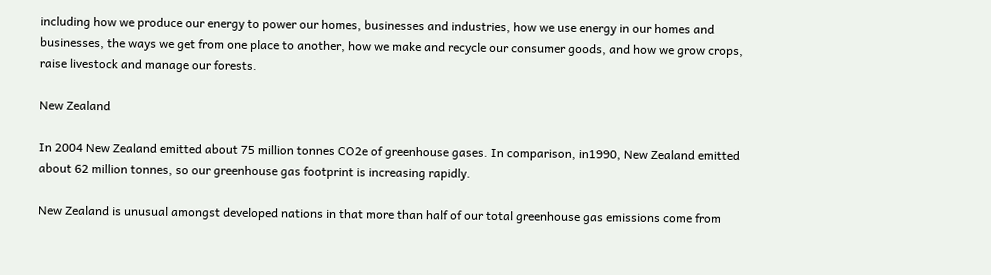including how we produce our energy to power our homes, businesses and industries, how we use energy in our homes and businesses, the ways we get from one place to another, how we make and recycle our consumer goods, and how we grow crops, raise livestock and manage our forests.

New Zealand

In 2004 New Zealand emitted about 75 million tonnes CO2e of greenhouse gases. In comparison, in1990, New Zealand emitted about 62 million tonnes, so our greenhouse gas footprint is increasing rapidly.

New Zealand is unusual amongst developed nations in that more than half of our total greenhouse gas emissions come from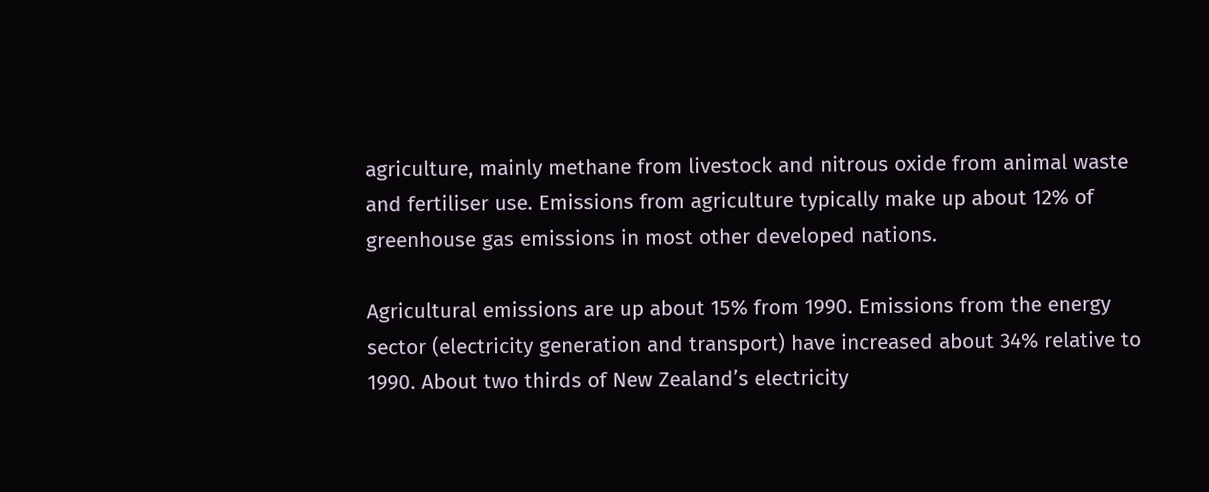agriculture, mainly methane from livestock and nitrous oxide from animal waste and fertiliser use. Emissions from agriculture typically make up about 12% of greenhouse gas emissions in most other developed nations.

Agricultural emissions are up about 15% from 1990. Emissions from the energy sector (electricity generation and transport) have increased about 34% relative to 1990. About two thirds of New Zealand’s electricity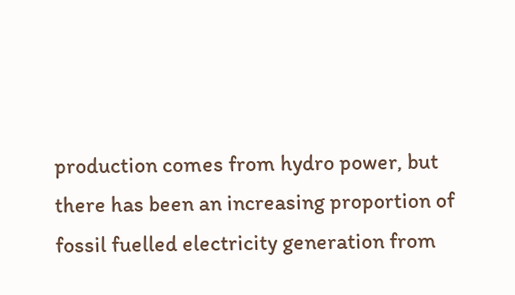production comes from hydro power, but there has been an increasing proportion of fossil fuelled electricity generation from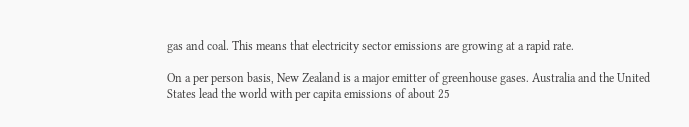gas and coal. This means that electricity sector emissions are growing at a rapid rate.

On a per person basis, New Zealand is a major emitter of greenhouse gases. Australia and the United States lead the world with per capita emissions of about 25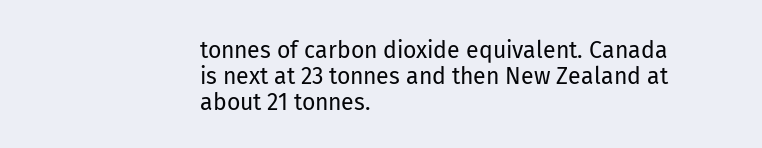tonnes of carbon dioxide equivalent. Canada is next at 23 tonnes and then New Zealand at about 21 tonnes.